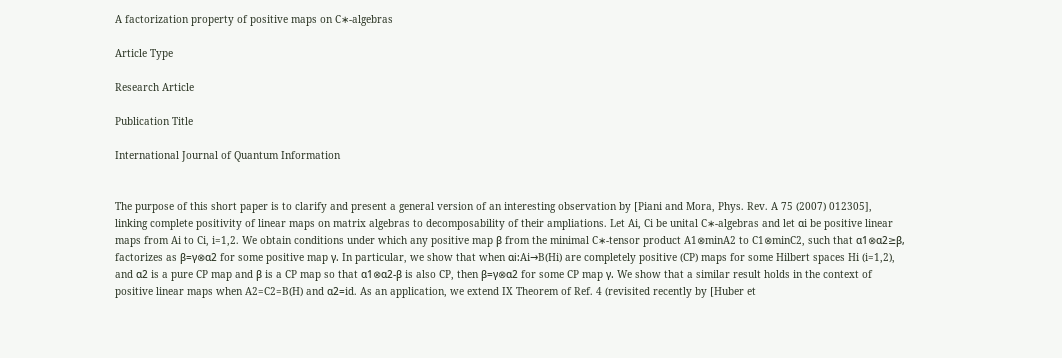A factorization property of positive maps on C∗-algebras

Article Type

Research Article

Publication Title

International Journal of Quantum Information


The purpose of this short paper is to clarify and present a general version of an interesting observation by [Piani and Mora, Phys. Rev. A 75 (2007) 012305], linking complete positivity of linear maps on matrix algebras to decomposability of their ampliations. Let Ai, Ci be unital C∗-algebras and let αi be positive linear maps from Ai to Ci, i=1,2. We obtain conditions under which any positive map β from the minimal C∗-tensor product A1⊗minA2 to C1⊗minC2, such that α1⊗α2≥β, factorizes as β=γ⊗α2 for some positive map γ. In particular, we show that when αi:Ai→B(Hi) are completely positive (CP) maps for some Hilbert spaces Hi (i=1,2), and α2 is a pure CP map and β is a CP map so that α1⊗α2-β is also CP, then β=γ⊗α2 for some CP map γ. We show that a similar result holds in the context of positive linear maps when A2=C2=B(H) and α2=id. As an application, we extend IX Theorem of Ref. 4 (revisited recently by [Huber et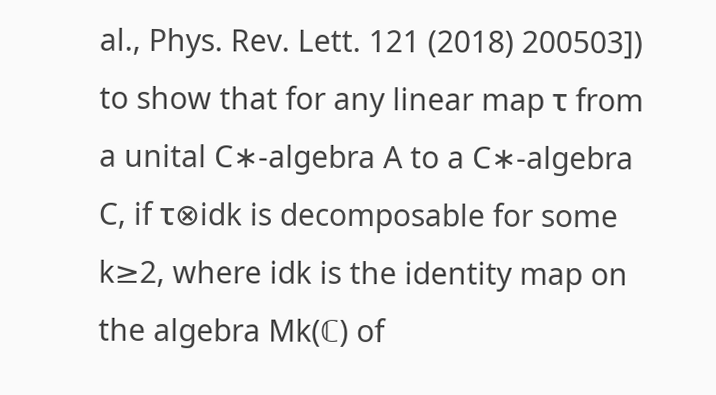al., Phys. Rev. Lett. 121 (2018) 200503]) to show that for any linear map τ from a unital C∗-algebra A to a C∗-algebra C, if τ⊗idk is decomposable for some k≥2, where idk is the identity map on the algebra Mk(ℂ) of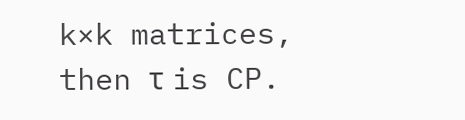k×k matrices, then τ is CP.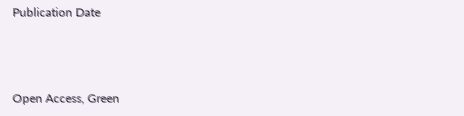Publication Date



Open Access, Green